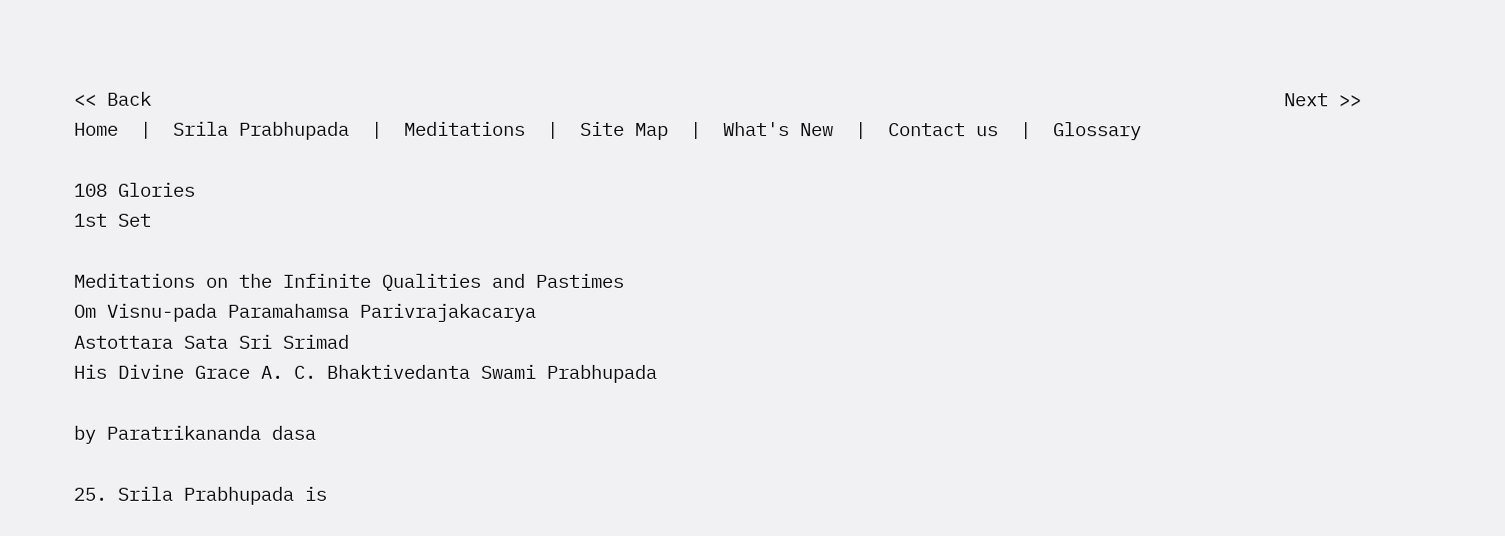<< Back                                                                                                       Next >>
Home  |  Srila Prabhupada  |  Meditations  |  Site Map  |  What's New  |  Contact us  |  Glossary

108 Glories
1st Set

Meditations on the Infinite Qualities and Pastimes
Om Visnu-pada Paramahamsa Parivrajakacarya
Astottara Sata Sri Srimad
His Divine Grace A. C. Bhaktivedanta Swami Prabhupada

by Paratrikananda dasa

25. Srila Prabhupada is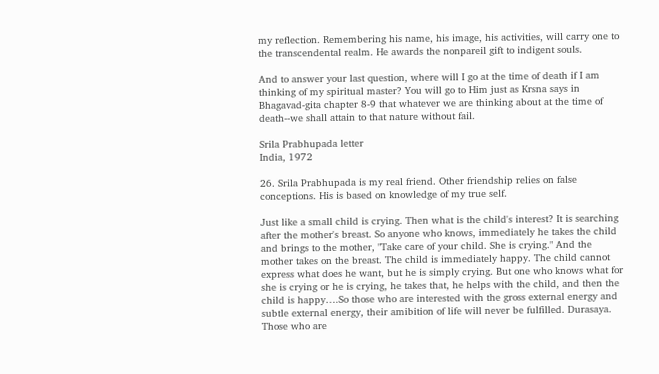my reflection. Remembering his name, his image, his activities, will carry one to the transcendental realm. He awards the nonpareil gift to indigent souls.

And to answer your last question, where will I go at the time of death if I am thinking of my spiritual master? You will go to Him just as Krsna says in Bhagavad-gita chapter 8-9 that whatever we are thinking about at the time of death--we shall attain to that nature without fail.

Srila Prabhupada letter
India, 1972

26. Srila Prabhupada is my real friend. Other friendship relies on false conceptions. His is based on knowledge of my true self.

Just like a small child is crying. Then what is the child's interest? It is searching after the mother's breast. So anyone who knows, immediately he takes the child and brings to the mother, "Take care of your child. She is crying." And the mother takes on the breast. The child is immediately happy. The child cannot express what does he want, but he is simply crying. But one who knows what for she is crying or he is crying, he takes that, he helps with the child, and then the child is happy….So those who are interested with the gross external energy and subtle external energy, their amibition of life will never be fulfilled. Durasaya. Those who are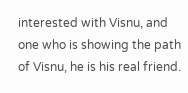interested with Visnu, and one who is showing the path of Visnu, he is his real friend.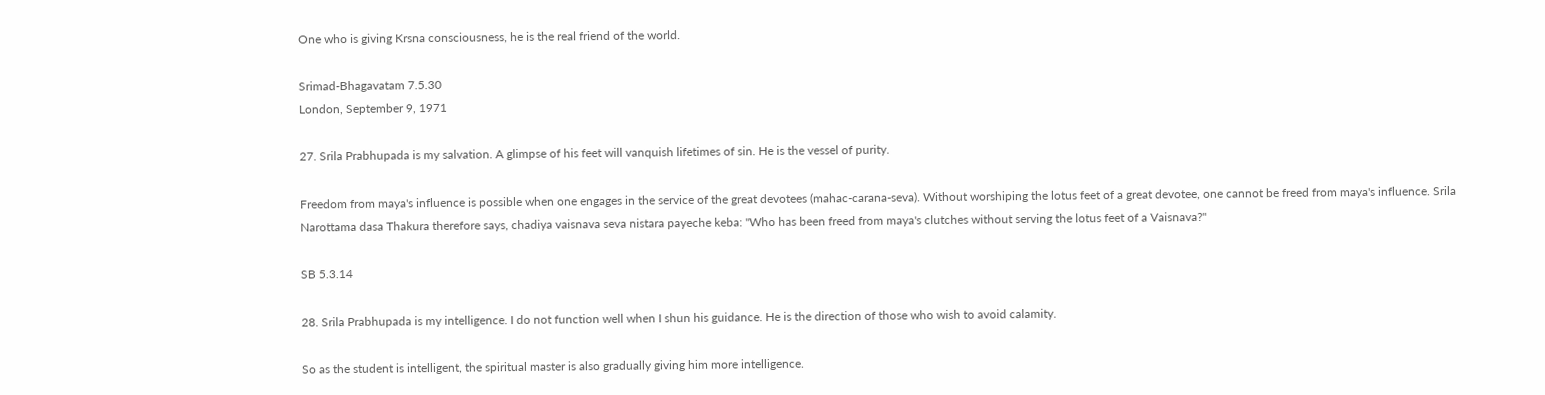One who is giving Krsna consciousness, he is the real friend of the world.

Srimad-Bhagavatam 7.5.30
London, September 9, 1971

27. Srila Prabhupada is my salvation. A glimpse of his feet will vanquish lifetimes of sin. He is the vessel of purity.

Freedom from maya's influence is possible when one engages in the service of the great devotees (mahac-carana-seva). Without worshiping the lotus feet of a great devotee, one cannot be freed from maya's influence. Srila Narottama dasa Thakura therefore says, chadiya vaisnava seva nistara payeche keba: "Who has been freed from maya's clutches without serving the lotus feet of a Vaisnava?"

SB 5.3.14

28. Srila Prabhupada is my intelligence. I do not function well when I shun his guidance. He is the direction of those who wish to avoid calamity.

So as the student is intelligent, the spiritual master is also gradually giving him more intelligence.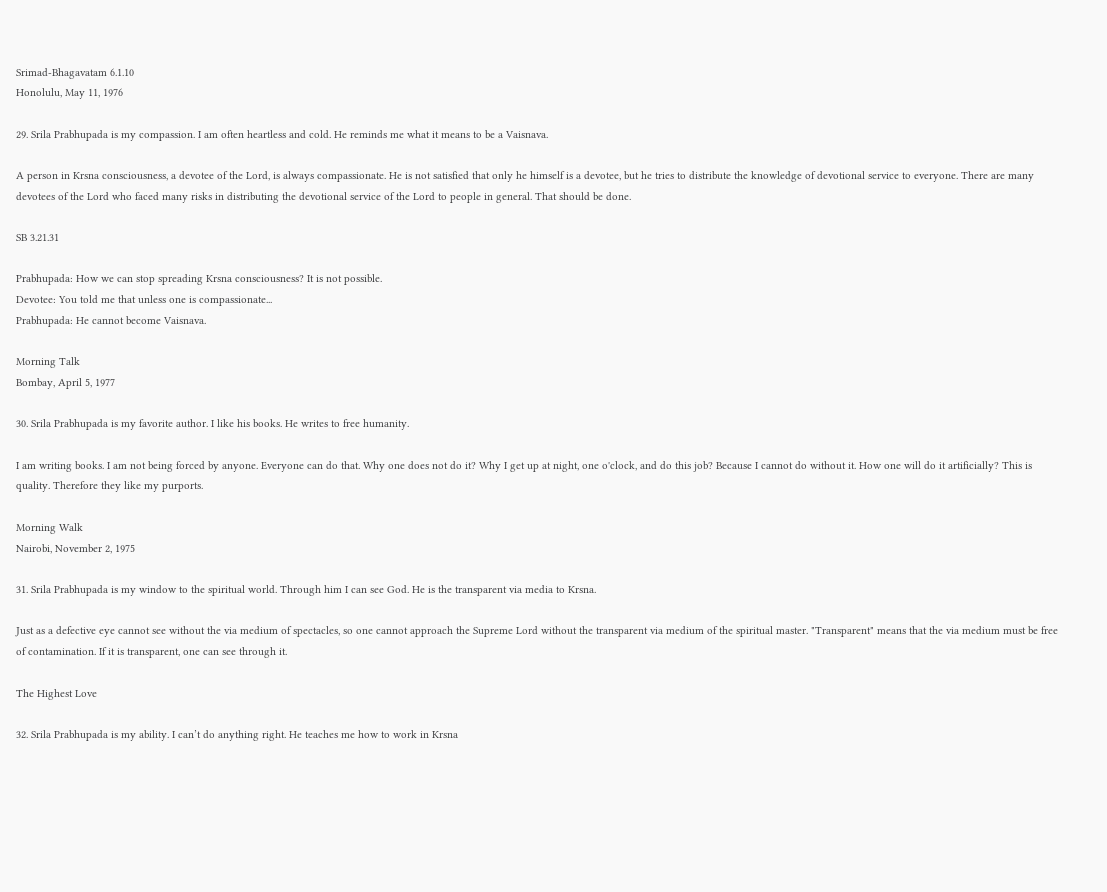Srimad-Bhagavatam 6.1.10
Honolulu, May 11, 1976

29. Srila Prabhupada is my compassion. I am often heartless and cold. He reminds me what it means to be a Vaisnava.

A person in Krsna consciousness, a devotee of the Lord, is always compassionate. He is not satisfied that only he himself is a devotee, but he tries to distribute the knowledge of devotional service to everyone. There are many devotees of the Lord who faced many risks in distributing the devotional service of the Lord to people in general. That should be done.

SB 3.21.31

Prabhupada: How we can stop spreading Krsna consciousness? It is not possible.
Devotee: You told me that unless one is compassionate...
Prabhupada: He cannot become Vaisnava.

Morning Talk
Bombay, April 5, 1977

30. Srila Prabhupada is my favorite author. I like his books. He writes to free humanity.

I am writing books. I am not being forced by anyone. Everyone can do that. Why one does not do it? Why I get up at night, one o'clock, and do this job? Because I cannot do without it. How one will do it artificially? This is quality. Therefore they like my purports.

Morning Walk
Nairobi, November 2, 1975

31. Srila Prabhupada is my window to the spiritual world. Through him I can see God. He is the transparent via media to Krsna.

Just as a defective eye cannot see without the via medium of spectacles, so one cannot approach the Supreme Lord without the transparent via medium of the spiritual master. "Transparent" means that the via medium must be free of contamination. If it is transparent, one can see through it.

The Highest Love

32. Srila Prabhupada is my ability. I can’t do anything right. He teaches me how to work in Krsna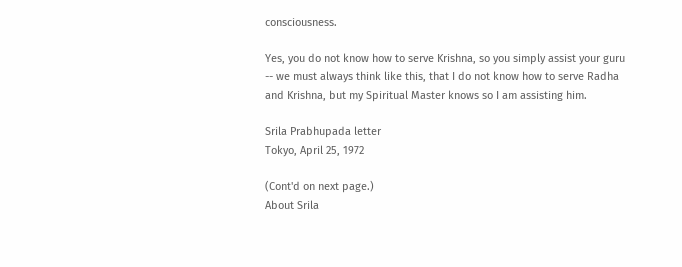consciousness.

Yes, you do not know how to serve Krishna, so you simply assist your guru -- we must always think like this, that I do not know how to serve Radha and Krishna, but my Spiritual Master knows so I am assisting him.

Srila Prabhupada letter
Tokyo, April 25, 1972

(Cont'd on next page.)
About Srila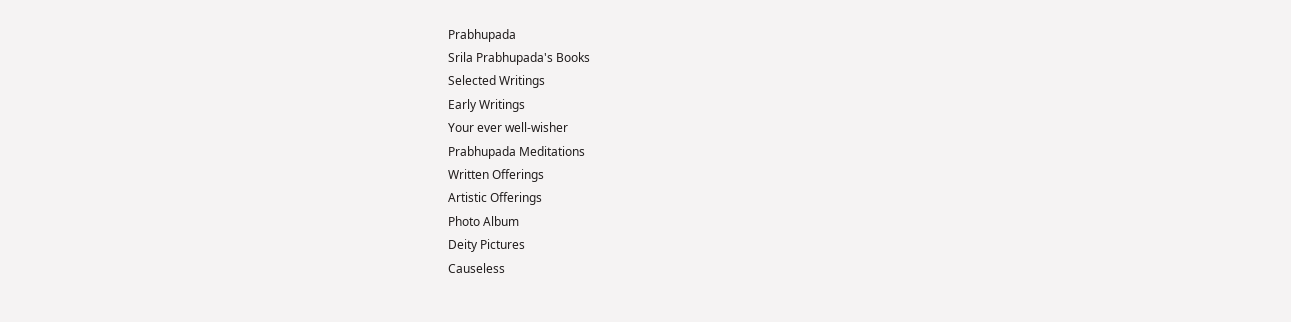Prabhupada
Srila Prabhupada's Books
Selected Writings
Early Writings
Your ever well-wisher
Prabhupada Meditations
Written Offerings
Artistic Offerings
Photo Album
Deity Pictures
Causeless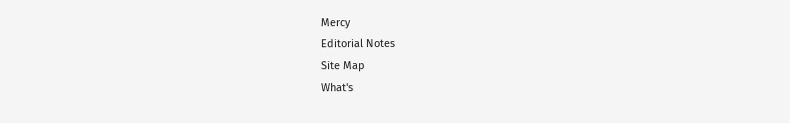Mercy
Editorial Notes
Site Map
What's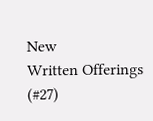New
Written Offerings (#27)